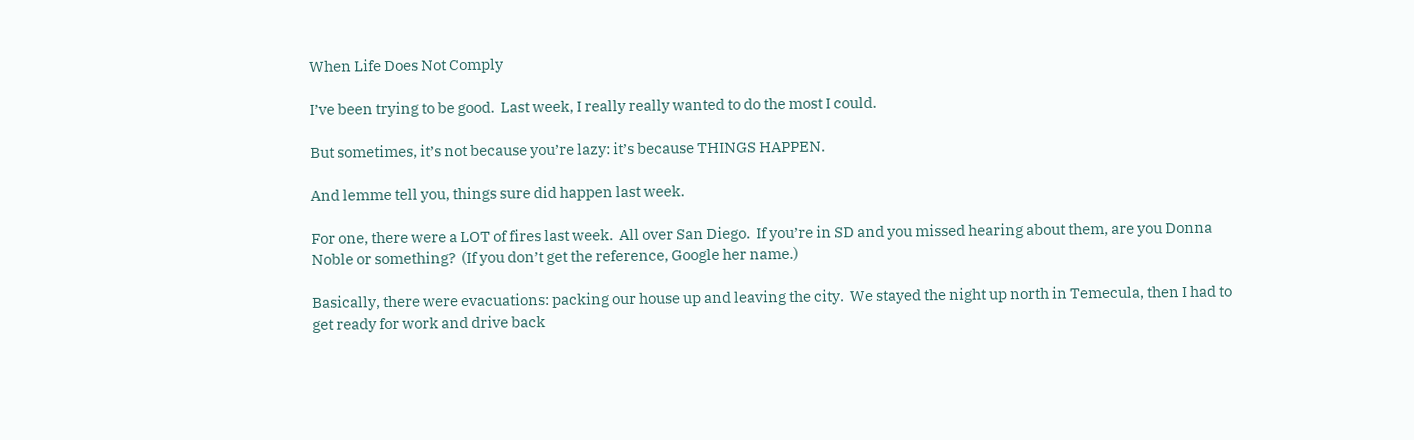When Life Does Not Comply

I’ve been trying to be good.  Last week, I really really wanted to do the most I could.

But sometimes, it’s not because you’re lazy: it’s because THINGS HAPPEN.

And lemme tell you, things sure did happen last week.

For one, there were a LOT of fires last week.  All over San Diego.  If you’re in SD and you missed hearing about them, are you Donna Noble or something?  (If you don’t get the reference, Google her name.)

Basically, there were evacuations: packing our house up and leaving the city.  We stayed the night up north in Temecula, then I had to get ready for work and drive back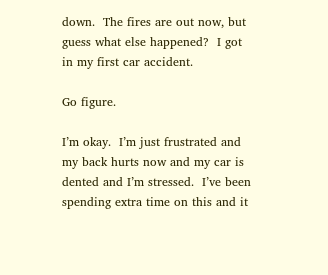down.  The fires are out now, but guess what else happened?  I got in my first car accident.

Go figure.

I’m okay.  I’m just frustrated and my back hurts now and my car is dented and I’m stressed.  I’ve been spending extra time on this and it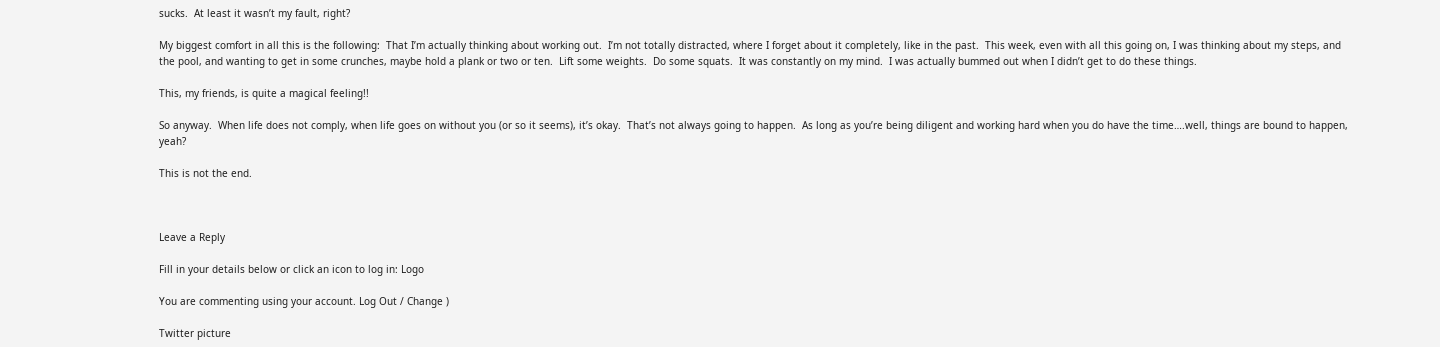sucks.  At least it wasn’t my fault, right?

My biggest comfort in all this is the following:  That I’m actually thinking about working out.  I’m not totally distracted, where I forget about it completely, like in the past.  This week, even with all this going on, I was thinking about my steps, and the pool, and wanting to get in some crunches, maybe hold a plank or two or ten.  Lift some weights.  Do some squats.  It was constantly on my mind.  I was actually bummed out when I didn’t get to do these things.

This, my friends, is quite a magical feeling!!

So anyway.  When life does not comply, when life goes on without you (or so it seems), it’s okay.  That’s not always going to happen.  As long as you’re being diligent and working hard when you do have the time….well, things are bound to happen, yeah?

This is not the end.



Leave a Reply

Fill in your details below or click an icon to log in: Logo

You are commenting using your account. Log Out / Change )

Twitter picture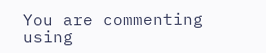You are commenting using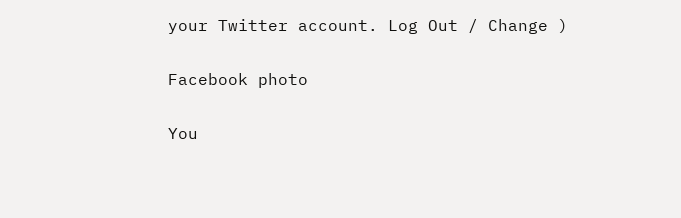your Twitter account. Log Out / Change )

Facebook photo

You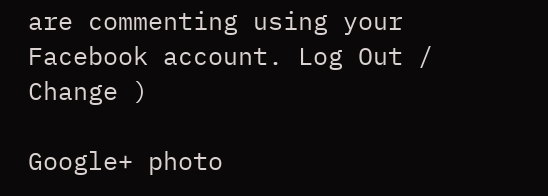are commenting using your Facebook account. Log Out / Change )

Google+ photo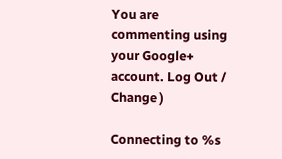You are commenting using your Google+ account. Log Out / Change )

Connecting to %s